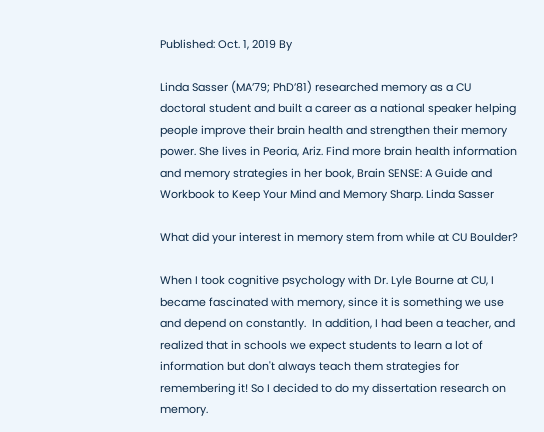Published: Oct. 1, 2019 By

Linda Sasser (MA’79; PhD’81) researched memory as a CU doctoral student and built a career as a national speaker helping people improve their brain health and strengthen their memory power. She lives in Peoria, Ariz. Find more brain health information and memory strategies in her book, Brain SENSE: A Guide and Workbook to Keep Your Mind and Memory Sharp. Linda Sasser

What did your interest in memory stem from while at CU Boulder?

When I took cognitive psychology with Dr. Lyle Bourne at CU, I became fascinated with memory, since it is something we use and depend on constantly.  In addition, I had been a teacher, and realized that in schools we expect students to learn a lot of information but don't always teach them strategies for remembering it! So I decided to do my dissertation research on memory.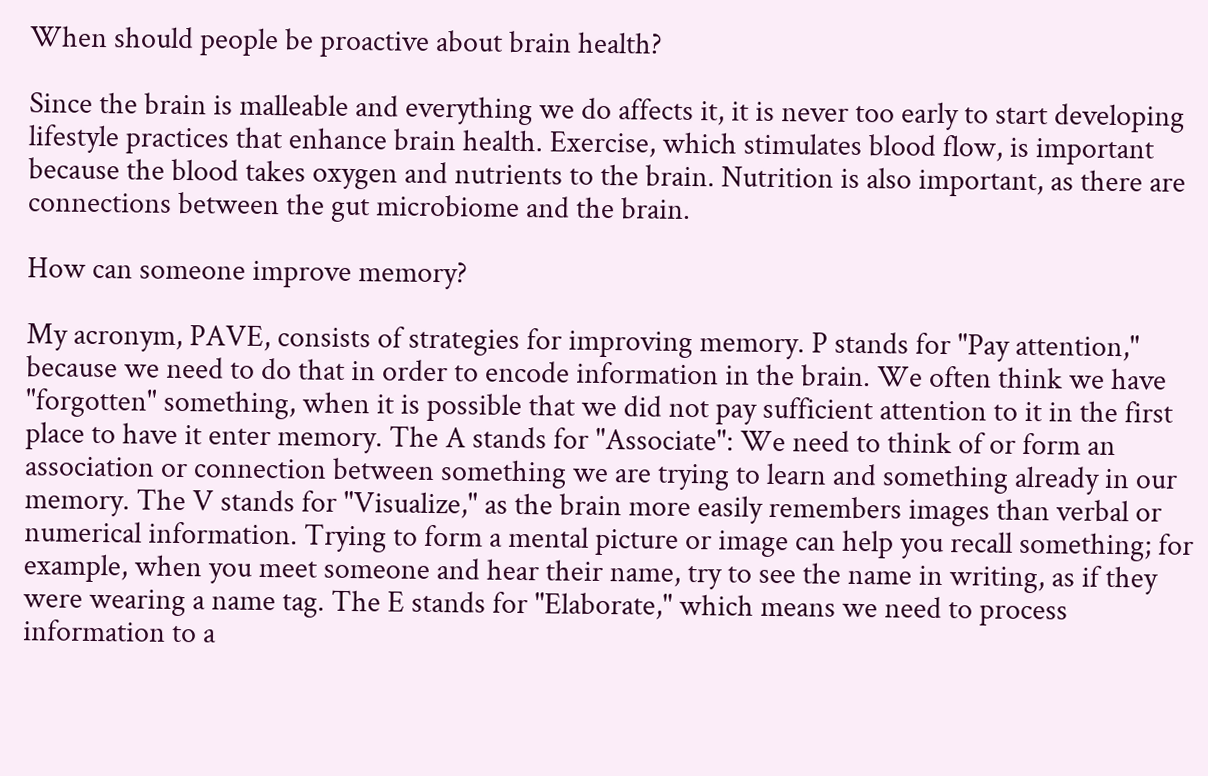When should people be proactive about brain health?

Since the brain is malleable and everything we do affects it, it is never too early to start developing lifestyle practices that enhance brain health. Exercise, which stimulates blood flow, is important because the blood takes oxygen and nutrients to the brain. Nutrition is also important, as there are connections between the gut microbiome and the brain.

How can someone improve memory?

My acronym, PAVE, consists of strategies for improving memory. P stands for "Pay attention," because we need to do that in order to encode information in the brain. We often think we have "forgotten" something, when it is possible that we did not pay sufficient attention to it in the first place to have it enter memory. The A stands for "Associate": We need to think of or form an association or connection between something we are trying to learn and something already in our memory. The V stands for "Visualize," as the brain more easily remembers images than verbal or numerical information. Trying to form a mental picture or image can help you recall something; for example, when you meet someone and hear their name, try to see the name in writing, as if they were wearing a name tag. The E stands for "Elaborate," which means we need to process information to a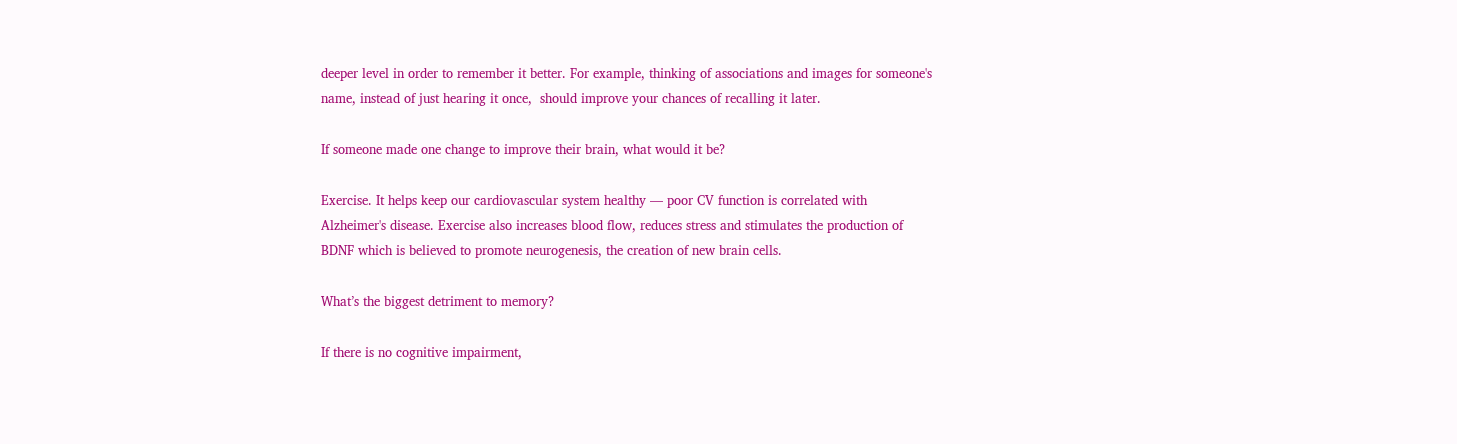deeper level in order to remember it better. For example, thinking of associations and images for someone's name, instead of just hearing it once,  should improve your chances of recalling it later.

If someone made one change to improve their brain, what would it be?

Exercise. It helps keep our cardiovascular system healthy — poor CV function is correlated with Alzheimer's disease. Exercise also increases blood flow, reduces stress and stimulates the production of BDNF which is believed to promote neurogenesis, the creation of new brain cells.

What’s the biggest detriment to memory?

If there is no cognitive impairment,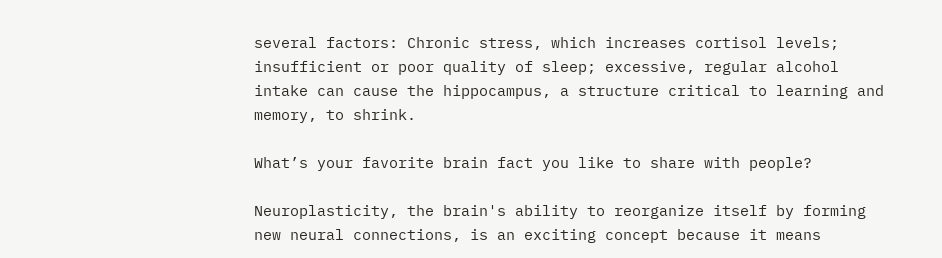several factors: Chronic stress, which increases cortisol levels; insufficient or poor quality of sleep; excessive, regular alcohol intake can cause the hippocampus, a structure critical to learning and memory, to shrink.

What’s your favorite brain fact you like to share with people?

Neuroplasticity, the brain's ability to reorganize itself by forming new neural connections, is an exciting concept because it means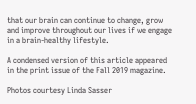that our brain can continue to change, grow and improve throughout our lives if we engage in a brain-healthy lifestyle.

A condensed version of this article appeared in the print issue of the Fall 2019 magazine.

Photos courtesy Linda Sasser